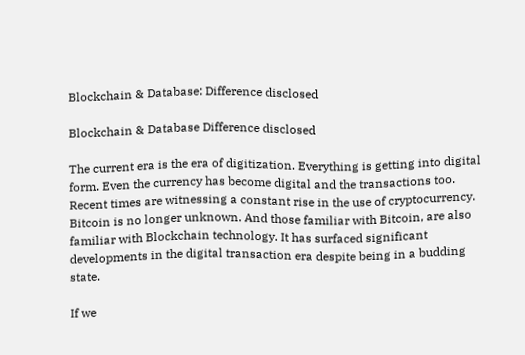Blockchain & Database: Difference disclosed

Blockchain & Database Difference disclosed

The current era is the era of digitization. Everything is getting into digital form. Even the currency has become digital and the transactions too. Recent times are witnessing a constant rise in the use of cryptocurrency. Bitcoin is no longer unknown. And those familiar with Bitcoin, are also familiar with Blockchain technology. It has surfaced significant developments in the digital transaction era despite being in a budding state.

If we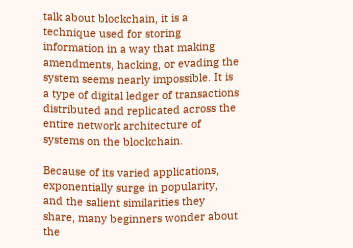talk about blockchain, it is a technique used for storing information in a way that making amendments, hacking, or evading the system seems nearly impossible. It is a type of digital ledger of transactions distributed and replicated across the entire network architecture of systems on the blockchain.

Because of its varied applications, exponentially surge in popularity, and the salient similarities they share, many beginners wonder about the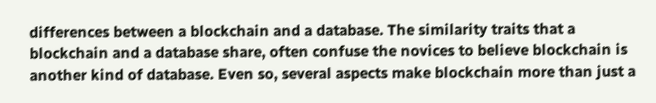differences between a blockchain and a database. The similarity traits that a blockchain and a database share, often confuse the novices to believe blockchain is another kind of database. Even so, several aspects make blockchain more than just a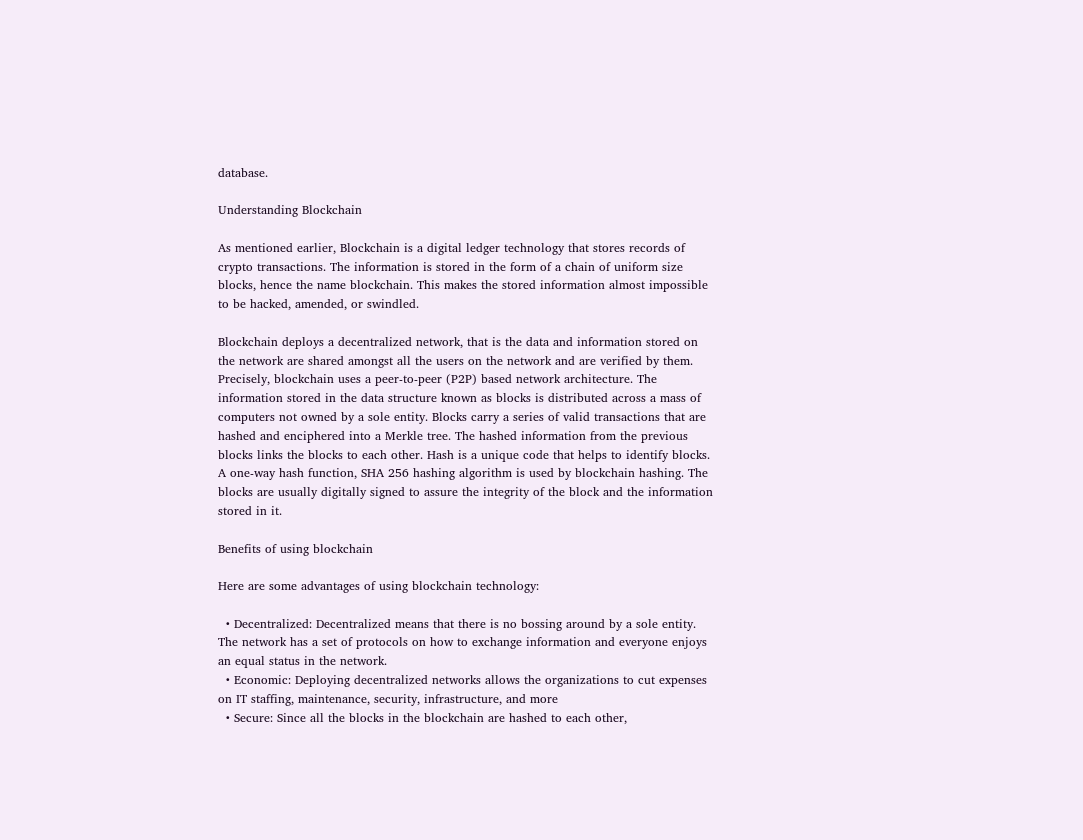database.

Understanding Blockchain

As mentioned earlier, Blockchain is a digital ledger technology that stores records of crypto transactions. The information is stored in the form of a chain of uniform size blocks, hence the name blockchain. This makes the stored information almost impossible to be hacked, amended, or swindled.

Blockchain deploys a decentralized network, that is the data and information stored on the network are shared amongst all the users on the network and are verified by them. Precisely, blockchain uses a peer-to-peer (P2P) based network architecture. The information stored in the data structure known as blocks is distributed across a mass of computers not owned by a sole entity. Blocks carry a series of valid transactions that are hashed and enciphered into a Merkle tree. The hashed information from the previous blocks links the blocks to each other. Hash is a unique code that helps to identify blocks. A one-way hash function, SHA 256 hashing algorithm is used by blockchain hashing. The blocks are usually digitally signed to assure the integrity of the block and the information stored in it.

Benefits of using blockchain

Here are some advantages of using blockchain technology:

  • Decentralized: Decentralized means that there is no bossing around by a sole entity. The network has a set of protocols on how to exchange information and everyone enjoys an equal status in the network.
  • Economic: Deploying decentralized networks allows the organizations to cut expenses on IT staffing, maintenance, security, infrastructure, and more
  • Secure: Since all the blocks in the blockchain are hashed to each other,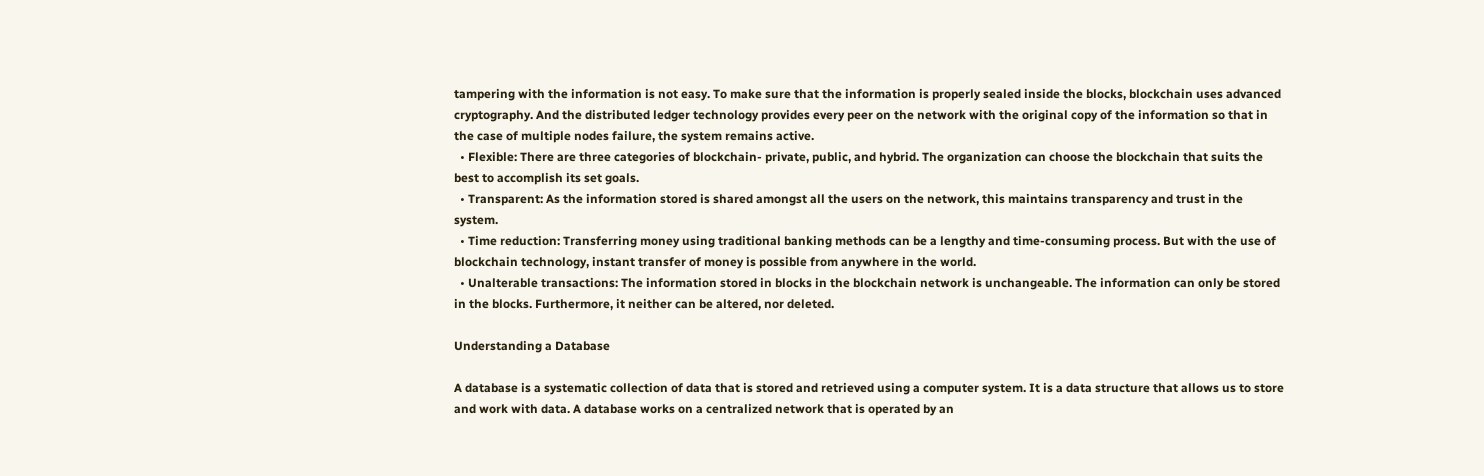tampering with the information is not easy. To make sure that the information is properly sealed inside the blocks, blockchain uses advanced cryptography. And the distributed ledger technology provides every peer on the network with the original copy of the information so that in the case of multiple nodes failure, the system remains active.
  • Flexible: There are three categories of blockchain- private, public, and hybrid. The organization can choose the blockchain that suits the best to accomplish its set goals.
  • Transparent: As the information stored is shared amongst all the users on the network, this maintains transparency and trust in the system.
  • Time reduction: Transferring money using traditional banking methods can be a lengthy and time-consuming process. But with the use of blockchain technology, instant transfer of money is possible from anywhere in the world.
  • Unalterable transactions: The information stored in blocks in the blockchain network is unchangeable. The information can only be stored in the blocks. Furthermore, it neither can be altered, nor deleted.

Understanding a Database

A database is a systematic collection of data that is stored and retrieved using a computer system. It is a data structure that allows us to store and work with data. A database works on a centralized network that is operated by an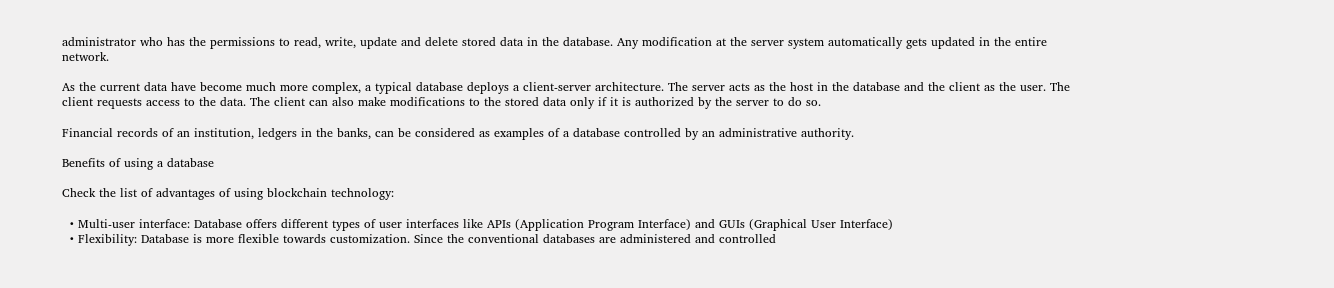administrator who has the permissions to read, write, update and delete stored data in the database. Any modification at the server system automatically gets updated in the entire network.

As the current data have become much more complex, a typical database deploys a client-server architecture. The server acts as the host in the database and the client as the user. The client requests access to the data. The client can also make modifications to the stored data only if it is authorized by the server to do so.

Financial records of an institution, ledgers in the banks, can be considered as examples of a database controlled by an administrative authority.

Benefits of using a database

Check the list of advantages of using blockchain technology:

  • Multi-user interface: Database offers different types of user interfaces like APIs (Application Program Interface) and GUIs (Graphical User Interface)
  • Flexibility: Database is more flexible towards customization. Since the conventional databases are administered and controlled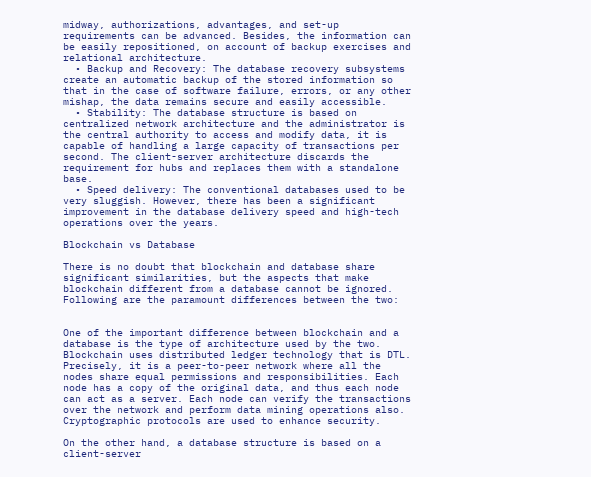midway, authorizations, advantages, and set-up requirements can be advanced. Besides, the information can be easily repositioned, on account of backup exercises and relational architecture.
  • Backup and Recovery: The database recovery subsystems create an automatic backup of the stored information so that in the case of software failure, errors, or any other mishap, the data remains secure and easily accessible.
  • Stability: The database structure is based on centralized network architecture and the administrator is the central authority to access and modify data, it is capable of handling a large capacity of transactions per second. The client-server architecture discards the requirement for hubs and replaces them with a standalone base.
  • Speed delivery: The conventional databases used to be very sluggish. However, there has been a significant improvement in the database delivery speed and high-tech operations over the years.

Blockchain vs Database

There is no doubt that blockchain and database share significant similarities, but the aspects that make blockchain different from a database cannot be ignored. Following are the paramount differences between the two:


One of the important difference between blockchain and a database is the type of architecture used by the two. Blockchain uses distributed ledger technology that is DTL. Precisely, it is a peer-to-peer network where all the nodes share equal permissions and responsibilities. Each node has a copy of the original data, and thus each node can act as a server. Each node can verify the transactions over the network and perform data mining operations also. Cryptographic protocols are used to enhance security.

On the other hand, a database structure is based on a client-server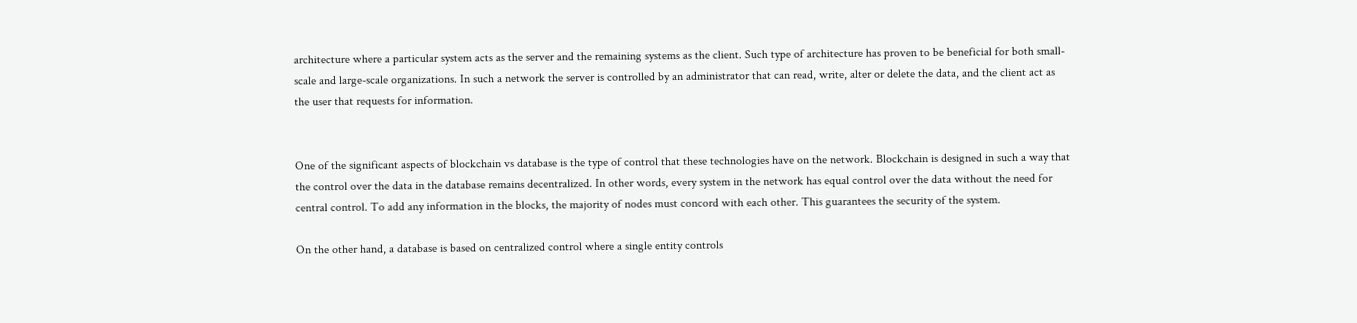architecture where a particular system acts as the server and the remaining systems as the client. Such type of architecture has proven to be beneficial for both small-scale and large-scale organizations. In such a network the server is controlled by an administrator that can read, write, alter or delete the data, and the client act as the user that requests for information.


One of the significant aspects of blockchain vs database is the type of control that these technologies have on the network. Blockchain is designed in such a way that the control over the data in the database remains decentralized. In other words, every system in the network has equal control over the data without the need for central control. To add any information in the blocks, the majority of nodes must concord with each other. This guarantees the security of the system.

On the other hand, a database is based on centralized control where a single entity controls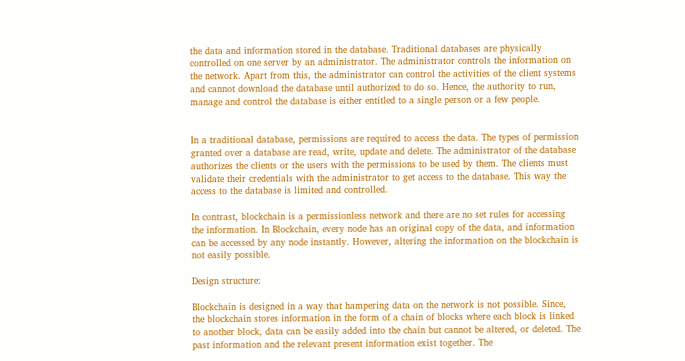the data and information stored in the database. Traditional databases are physically controlled on one server by an administrator. The administrator controls the information on the network. Apart from this, the administrator can control the activities of the client systems and cannot download the database until authorized to do so. Hence, the authority to run, manage and control the database is either entitled to a single person or a few people.


In a traditional database, permissions are required to access the data. The types of permission granted over a database are read, write, update and delete. The administrator of the database authorizes the clients or the users with the permissions to be used by them. The clients must validate their credentials with the administrator to get access to the database. This way the access to the database is limited and controlled.

In contrast, blockchain is a permissionless network and there are no set rules for accessing the information. In Blockchain, every node has an original copy of the data, and information can be accessed by any node instantly. However, altering the information on the blockchain is not easily possible.

Design structure:

Blockchain is designed in a way that hampering data on the network is not possible. Since, the blockchain stores information in the form of a chain of blocks where each block is linked to another block, data can be easily added into the chain but cannot be altered, or deleted. The past information and the relevant present information exist together. The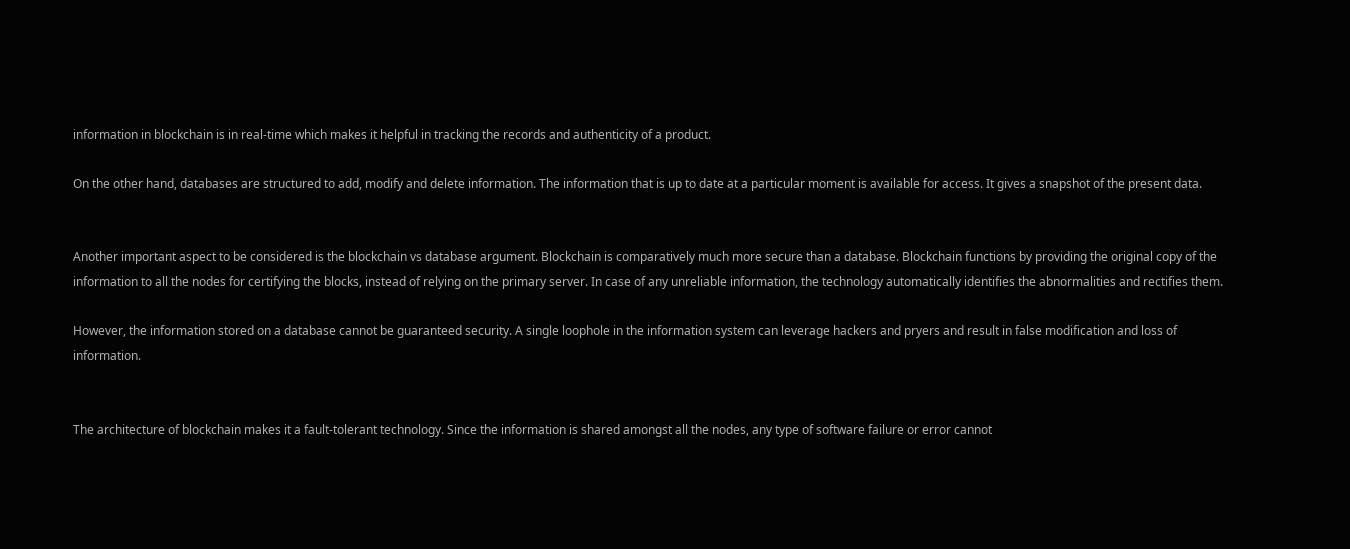information in blockchain is in real-time which makes it helpful in tracking the records and authenticity of a product.

On the other hand, databases are structured to add, modify and delete information. The information that is up to date at a particular moment is available for access. It gives a snapshot of the present data.


Another important aspect to be considered is the blockchain vs database argument. Blockchain is comparatively much more secure than a database. Blockchain functions by providing the original copy of the information to all the nodes for certifying the blocks, instead of relying on the primary server. In case of any unreliable information, the technology automatically identifies the abnormalities and rectifies them.

However, the information stored on a database cannot be guaranteed security. A single loophole in the information system can leverage hackers and pryers and result in false modification and loss of information.


The architecture of blockchain makes it a fault-tolerant technology. Since the information is shared amongst all the nodes, any type of software failure or error cannot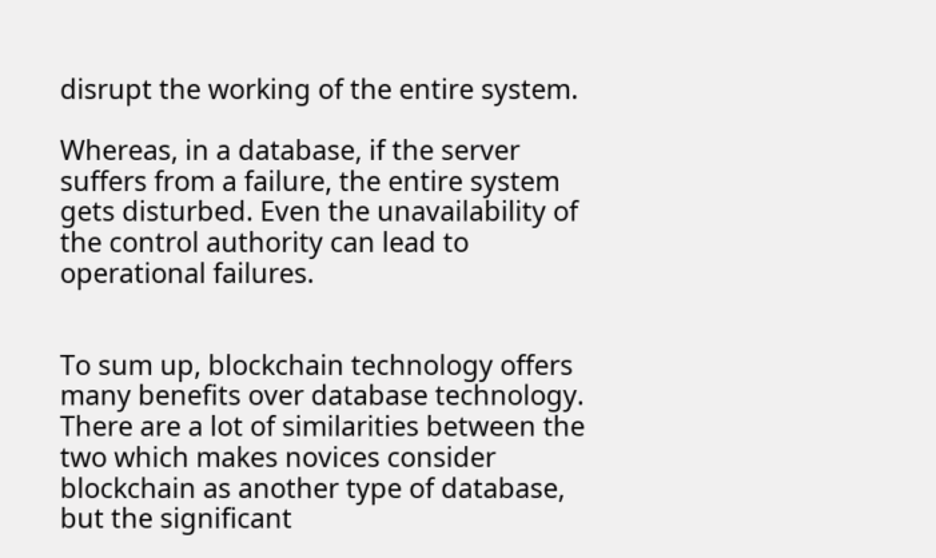disrupt the working of the entire system.

Whereas, in a database, if the server suffers from a failure, the entire system gets disturbed. Even the unavailability of the control authority can lead to operational failures.


To sum up, blockchain technology offers many benefits over database technology. There are a lot of similarities between the two which makes novices consider blockchain as another type of database, but the significant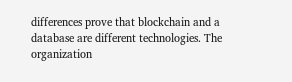differences prove that blockchain and a database are different technologies. The organization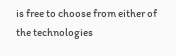is free to choose from either of the technologies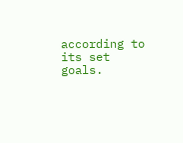according to its set goals.